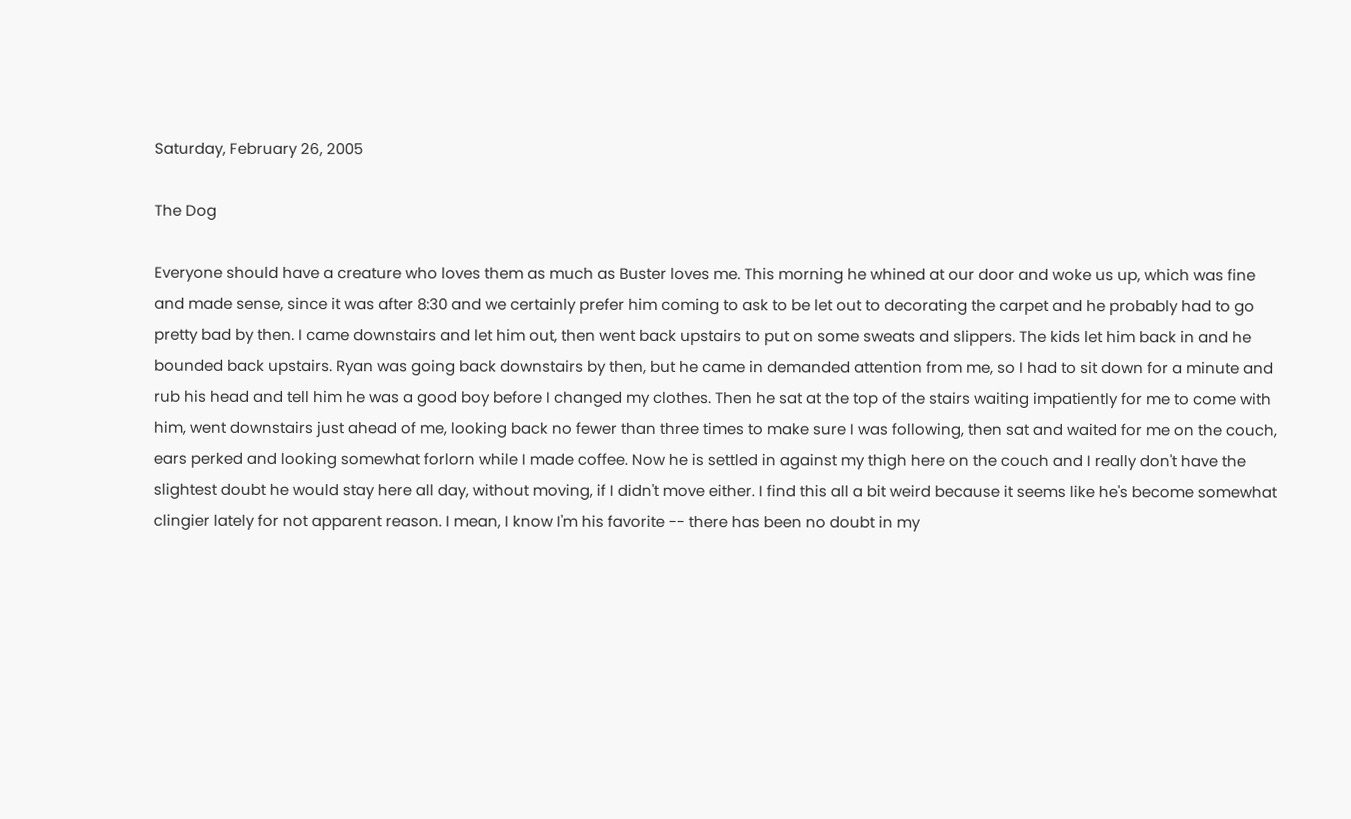Saturday, February 26, 2005

The Dog

Everyone should have a creature who loves them as much as Buster loves me. This morning he whined at our door and woke us up, which was fine and made sense, since it was after 8:30 and we certainly prefer him coming to ask to be let out to decorating the carpet and he probably had to go pretty bad by then. I came downstairs and let him out, then went back upstairs to put on some sweats and slippers. The kids let him back in and he bounded back upstairs. Ryan was going back downstairs by then, but he came in demanded attention from me, so I had to sit down for a minute and rub his head and tell him he was a good boy before I changed my clothes. Then he sat at the top of the stairs waiting impatiently for me to come with him, went downstairs just ahead of me, looking back no fewer than three times to make sure I was following, then sat and waited for me on the couch, ears perked and looking somewhat forlorn while I made coffee. Now he is settled in against my thigh here on the couch and I really don't have the slightest doubt he would stay here all day, without moving, if I didn't move either. I find this all a bit weird because it seems like he's become somewhat clingier lately for not apparent reason. I mean, I know I'm his favorite -- there has been no doubt in my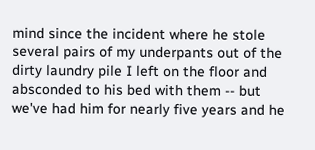mind since the incident where he stole several pairs of my underpants out of the dirty laundry pile I left on the floor and absconded to his bed with them -- but we've had him for nearly five years and he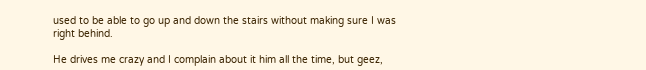used to be able to go up and down the stairs without making sure I was right behind.

He drives me crazy and I complain about it him all the time, but geez,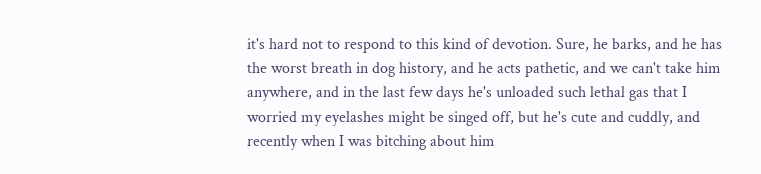it's hard not to respond to this kind of devotion. Sure, he barks, and he has the worst breath in dog history, and he acts pathetic, and we can't take him anywhere, and in the last few days he's unloaded such lethal gas that I worried my eyelashes might be singed off, but he's cute and cuddly, and recently when I was bitching about him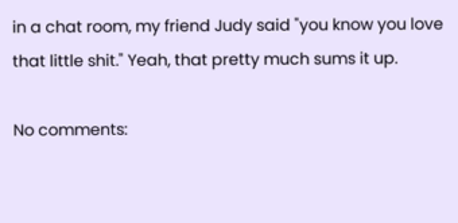in a chat room, my friend Judy said "you know you love that little shit." Yeah, that pretty much sums it up.

No comments: